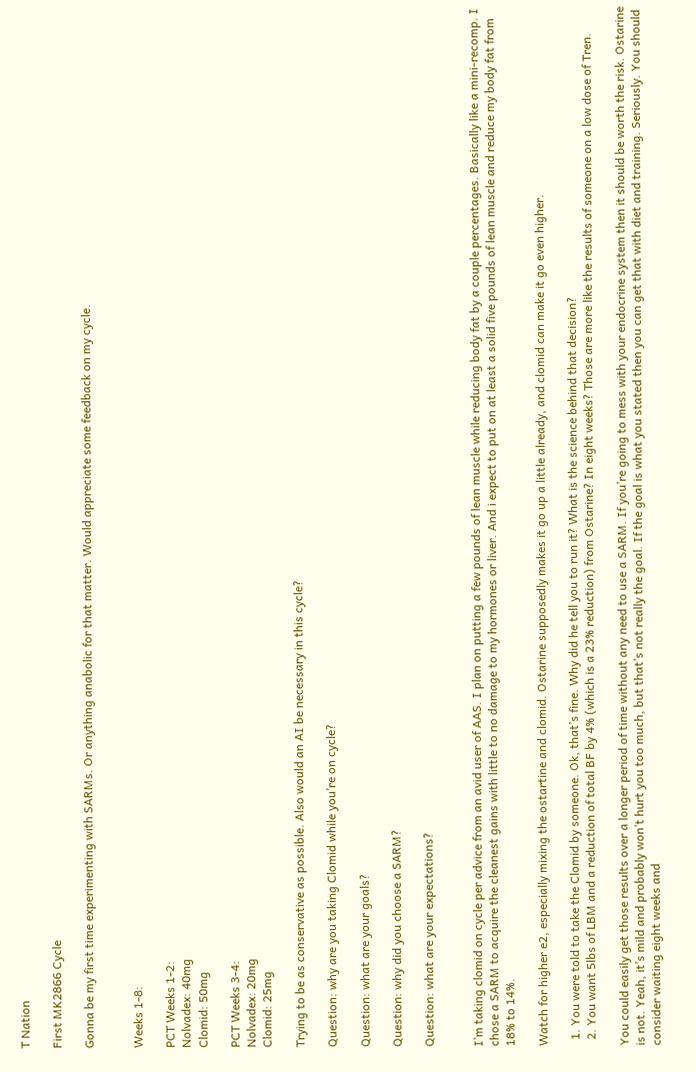T Nation

First MK2866 Cycle

Gonna be my first time experimenting with SARMs. Or anything anabolic for that matter. Would appreciate some feedback on my cycle.


Weeks 1-8:

PCT Weeks 1-2:
Nolvadex: 40mg
Clomid: 50mg

PCT Weeks 3-4:
Nolvadex: 20mg
Clomid: 25mg

Trying to be as conservative as possible. Also would an AI be necessary in this cycle?

Question: why are you taking Clomid while you’re on cycle?

Question: what are your goals?

Question: why did you choose a SARM?

Question: what are your expectations?


I’m taking clomid on cycle per advice from an avid user of AAS. I plan on putting a few pounds of lean muscle while reducing body fat by a couple percentages. Basically like a mini-recomp. I chose a SARM to acquire the cleanest gains with little to no damage to my hormones or liver. And i expect to put on at least a solid five pounds of lean muscle and reduce my body fat from 18% to 14%.

Watch for higher e2, especially mixing the ostartine and clomid. Ostarine supposedly makes it go up a little already, and clomid can make it go even higher.

  1. You were told to take the Clomid by someone. Ok, that’s fine. Why did he tell you to run it? What is the science behind that decision?
  2. You want 5lbs of LBM and a reduction of total BF by 4% (which is a 23% reduction) from Ostarine? In eight weeks? Those are more like the results of someone on a low dose of Tren.

You could easily get those results over a longer period of time without any need to use a SARM. If you’re going to mess with your endocrine system then it should be worth the risk. Ostarine is not. Yeah, it’s mild and probably won’t hurt you too much, but that’s not really the goal. If the goal is what you stated then you can get that with diet and training. Seriously. You should consider waiting eight weeks and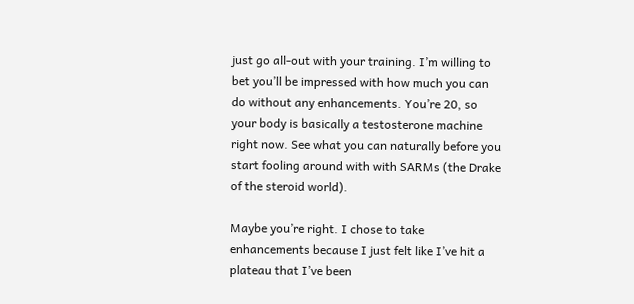just go all-out with your training. I’m willing to bet you’ll be impressed with how much you can do without any enhancements. You’re 20, so your body is basically a testosterone machine right now. See what you can naturally before you start fooling around with with SARMs (the Drake of the steroid world).

Maybe you’re right. I chose to take enhancements because I just felt like I’ve hit a plateau that I’ve been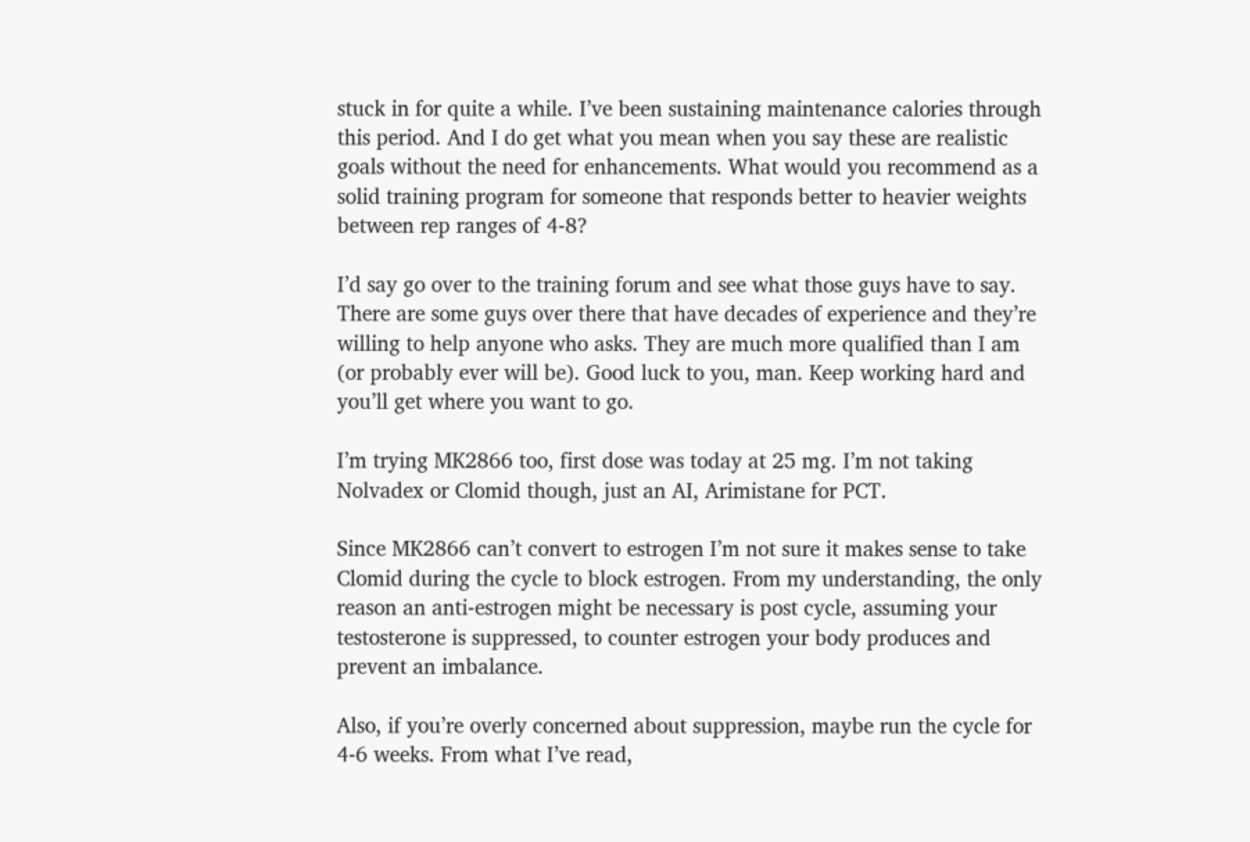stuck in for quite a while. I’ve been sustaining maintenance calories through this period. And I do get what you mean when you say these are realistic goals without the need for enhancements. What would you recommend as a solid training program for someone that responds better to heavier weights between rep ranges of 4-8?

I’d say go over to the training forum and see what those guys have to say. There are some guys over there that have decades of experience and they’re willing to help anyone who asks. They are much more qualified than I am (or probably ever will be). Good luck to you, man. Keep working hard and you’ll get where you want to go.

I’m trying MK2866 too, first dose was today at 25 mg. I’m not taking Nolvadex or Clomid though, just an AI, Arimistane for PCT.

Since MK2866 can’t convert to estrogen I’m not sure it makes sense to take Clomid during the cycle to block estrogen. From my understanding, the only reason an anti-estrogen might be necessary is post cycle, assuming your testosterone is suppressed, to counter estrogen your body produces and prevent an imbalance.

Also, if you’re overly concerned about suppression, maybe run the cycle for 4-6 weeks. From what I’ve read,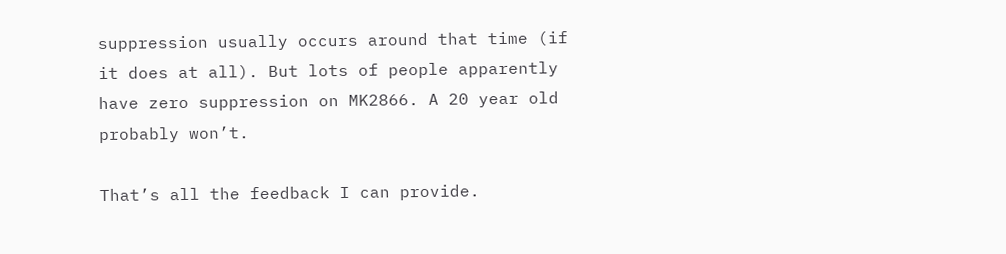suppression usually occurs around that time (if it does at all). But lots of people apparently have zero suppression on MK2866. A 20 year old probably won’t.

That’s all the feedback I can provide.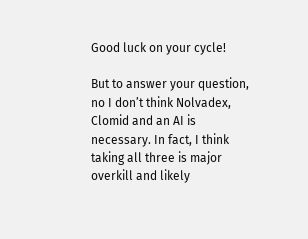Good luck on your cycle!

But to answer your question, no I don’t think Nolvadex, Clomid and an AI is necessary. In fact, I think taking all three is major overkill and likely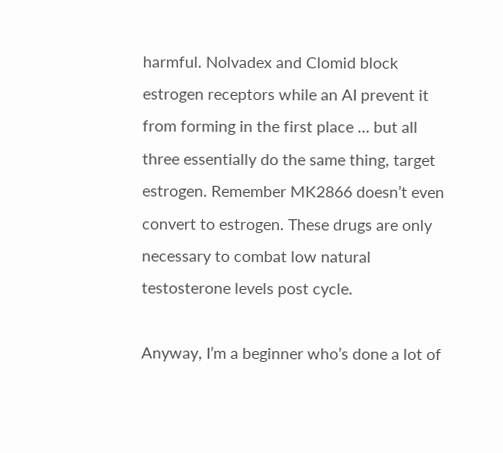harmful. Nolvadex and Clomid block estrogen receptors while an AI prevent it from forming in the first place … but all three essentially do the same thing, target estrogen. Remember MK2866 doesn’t even convert to estrogen. These drugs are only necessary to combat low natural testosterone levels post cycle.

Anyway, I’m a beginner who’s done a lot of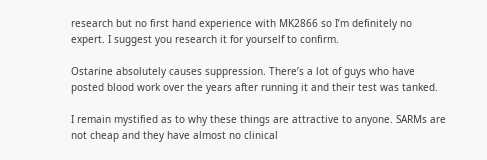research but no first hand experience with MK2866 so I’m definitely no expert. I suggest you research it for yourself to confirm.

Ostarine absolutely causes suppression. There’s a lot of guys who have posted blood work over the years after running it and their test was tanked.

I remain mystified as to why these things are attractive to anyone. SARMs are not cheap and they have almost no clinical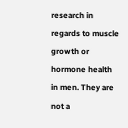research in regards to muscle growth or hormone health in men. They are not a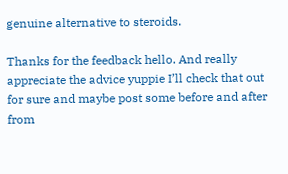genuine alternative to steroids.

Thanks for the feedback hello. And really appreciate the advice yuppie I’ll check that out for sure and maybe post some before and after from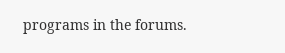programs in the forums.